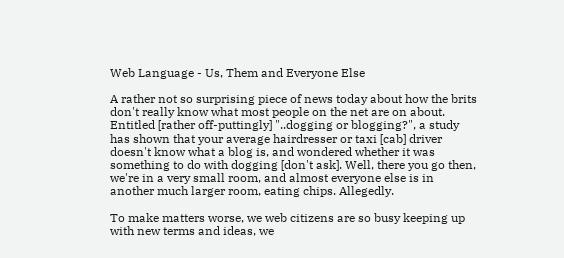Web Language - Us, Them and Everyone Else

A rather not so surprising piece of news today about how the brits don't really know what most people on the net are on about. Entitled [rather off-puttingly] "..dogging or blogging?", a study has shown that your average hairdresser or taxi [cab] driver doesn't know what a blog is, and wondered whether it was something to do with dogging [don't ask]. Well, there you go then, we're in a very small room, and almost everyone else is in another much larger room, eating chips. Allegedly.

To make matters worse, we web citizens are so busy keeping up with new terms and ideas, we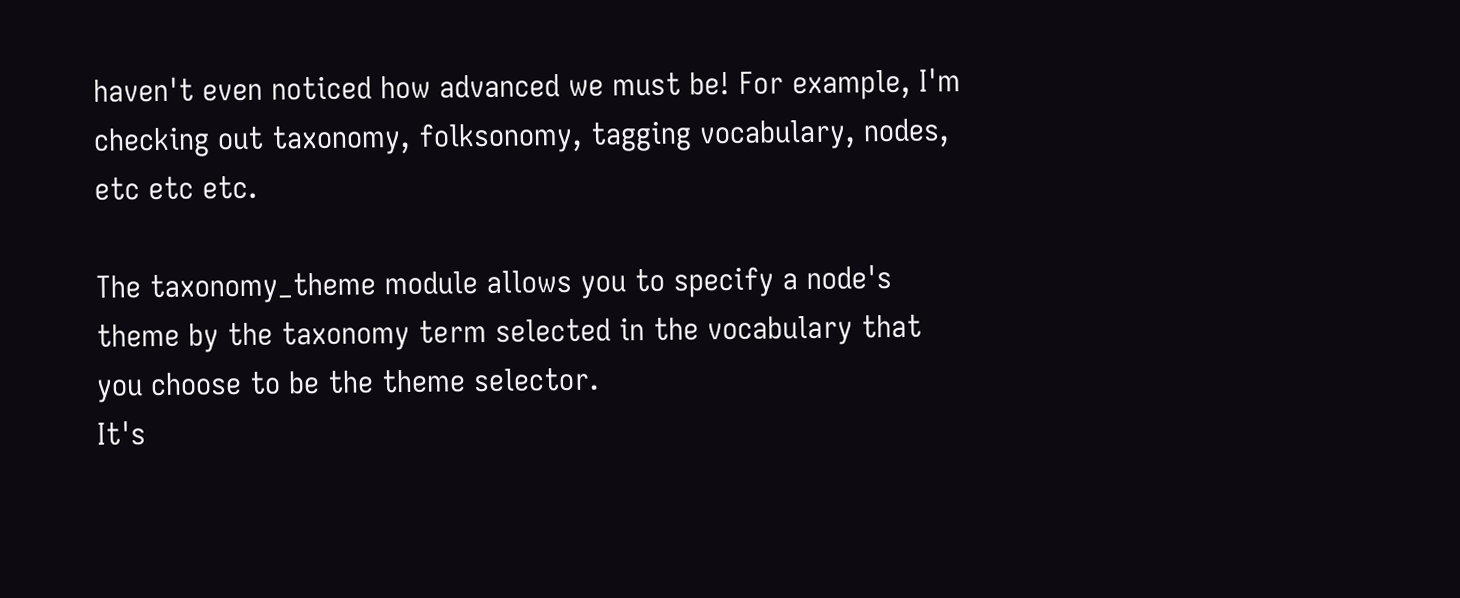haven't even noticed how advanced we must be! For example, I'm checking out taxonomy, folksonomy, tagging vocabulary, nodes, etc etc etc.

The taxonomy_theme module allows you to specify a node's theme by the taxonomy term selected in the vocabulary that you choose to be the theme selector.
It's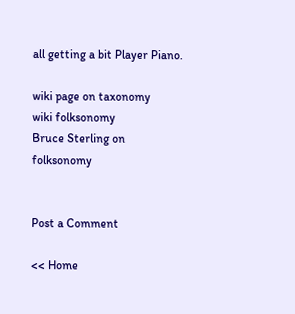all getting a bit Player Piano.

wiki page on taxonomy
wiki folksonomy
Bruce Sterling on folksonomy


Post a Comment

<< Home